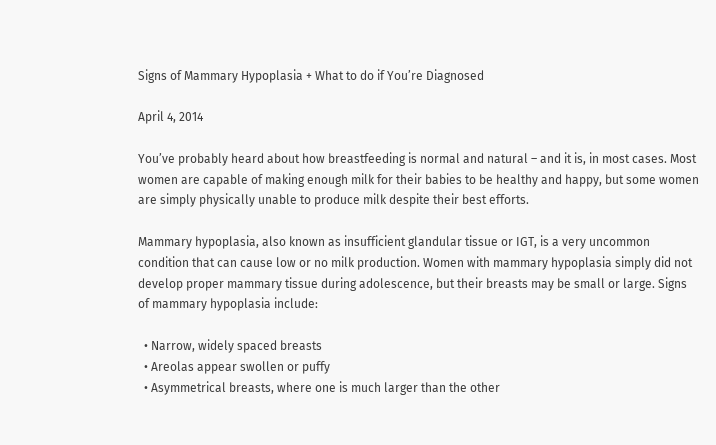Signs of Mammary Hypoplasia + What to do if You’re Diagnosed

April 4, 2014

You’ve probably heard about how breastfeeding is normal and natural – and it is, in most cases. Most women are capable of making enough milk for their babies to be healthy and happy, but some women are simply physically unable to produce milk despite their best efforts.

Mammary hypoplasia, also known as insufficient glandular tissue or IGT, is a very uncommon condition that can cause low or no milk production. Women with mammary hypoplasia simply did not develop proper mammary tissue during adolescence, but their breasts may be small or large. Signs of mammary hypoplasia include:

  • Narrow, widely spaced breasts
  • Areolas appear swollen or puffy
  • Asymmetrical breasts, where one is much larger than the other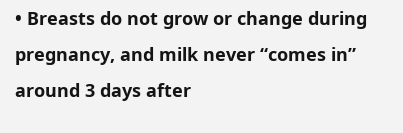• Breasts do not grow or change during pregnancy, and milk never “comes in” around 3 days after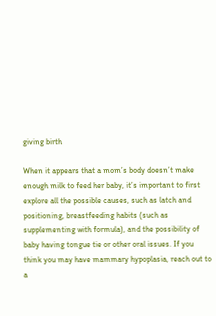giving birth

When it appears that a mom’s body doesn’t make enough milk to feed her baby, it’s important to first explore all the possible causes, such as latch and positioning, breastfeeding habits (such as supplementing with formula), and the possibility of baby having tongue tie or other oral issues. If you think you may have mammary hypoplasia, reach out to a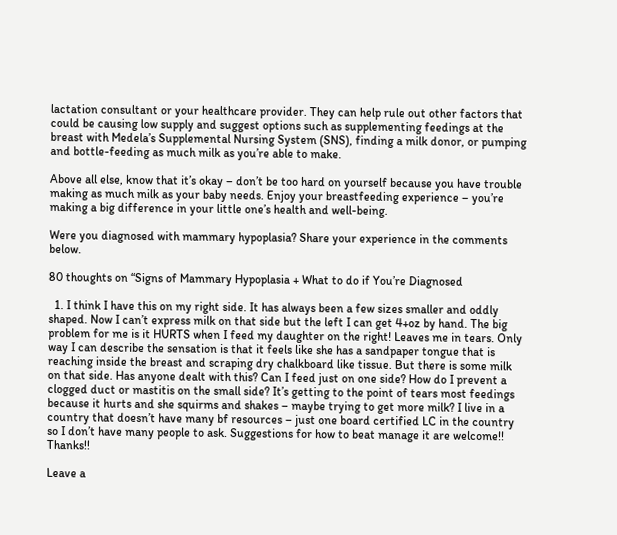lactation consultant or your healthcare provider. They can help rule out other factors that could be causing low supply and suggest options such as supplementing feedings at the breast with Medela’s Supplemental Nursing System (SNS), finding a milk donor, or pumping and bottle-feeding as much milk as you’re able to make.

Above all else, know that it’s okay – don’t be too hard on yourself because you have trouble making as much milk as your baby needs. Enjoy your breastfeeding experience – you’re making a big difference in your little one’s health and well-being.

Were you diagnosed with mammary hypoplasia? Share your experience in the comments below.

80 thoughts on “Signs of Mammary Hypoplasia + What to do if You’re Diagnosed

  1. I think I have this on my right side. It has always been a few sizes smaller and oddly shaped. Now I can’t express milk on that side but the left I can get 4+oz by hand. The big problem for me is it HURTS when I feed my daughter on the right! Leaves me in tears. Only way I can describe the sensation is that it feels like she has a sandpaper tongue that is reaching inside the breast and scraping dry chalkboard like tissue. But there is some milk on that side. Has anyone dealt with this? Can I feed just on one side? How do I prevent a clogged duct or mastitis on the small side? It’s getting to the point of tears most feedings because it hurts and she squirms and shakes – maybe trying to get more milk? I live in a country that doesn’t have many bf resources – just one board certified LC in the country so I don’t have many people to ask. Suggestions for how to beat manage it are welcome!! Thanks!!

Leave a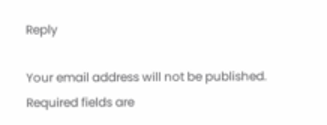Reply

Your email address will not be published. Required fields are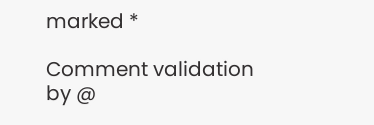marked *

Comment validation by @